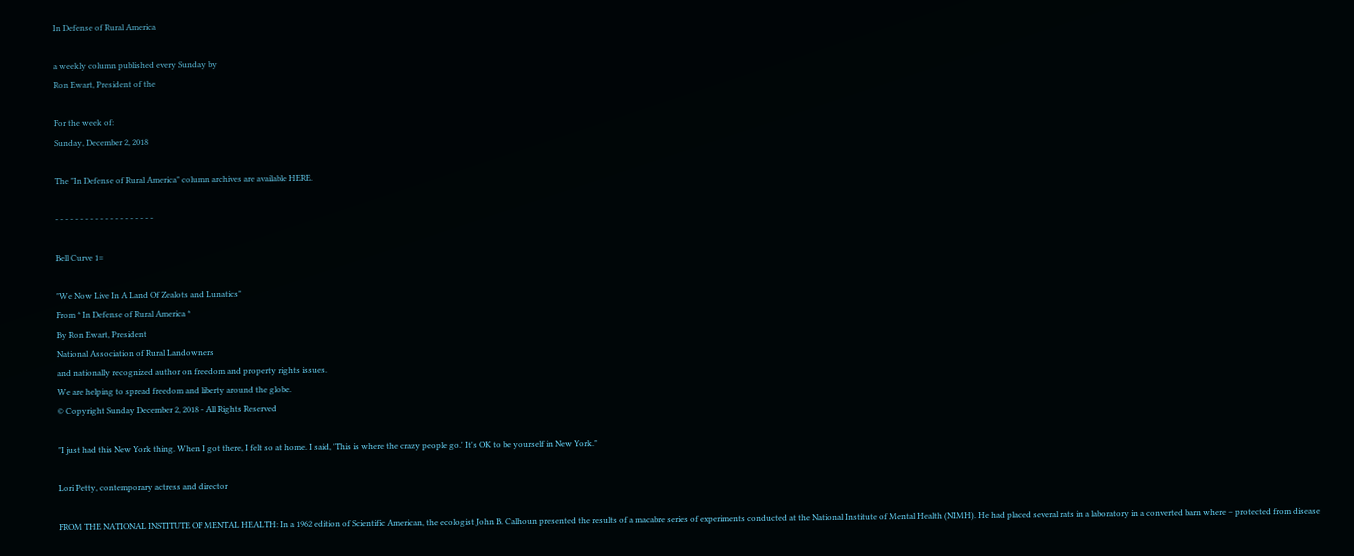In Defense of Rural America

a weekly column published every Sunday by
Ron Ewart, President of the

For the week of:
Sunday, December 2, 2018

The "In Defense of Rural America" column archives are available HERE.

- - - - - - - - - - - - - - - - - - - -

Bell Curve 1=

"We Now Live In A Land Of Zealots and Lunatics"
From * In Defense of Rural America *
By Ron Ewart, President
National Association of Rural Landowners
and nationally recognized author on freedom and property rights issues.
We are helping to spread freedom and liberty around the globe.
© Copyright Sunday December 2, 2018 - All Rights Reserved

"I just had this New York thing. When I got there, I felt so at home. I said, 'This is where the crazy people go.' It's OK to be yourself in New York."

Lori Petty, contemporary actress and director

FROM THE NATIONAL INSTITUTE OF MENTAL HEALTH: In a 1962 edition of Scientific American, the ecologist John B. Calhoun presented the results of a macabre series of experiments conducted at the National Institute of Mental Health (NIMH). He had placed several rats in a laboratory in a converted barn where – protected from disease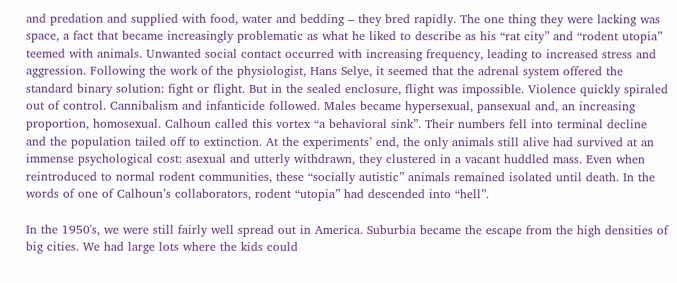and predation and supplied with food, water and bedding – they bred rapidly. The one thing they were lacking was space, a fact that became increasingly problematic as what he liked to describe as his “rat city” and “rodent utopia” teemed with animals. Unwanted social contact occurred with increasing frequency, leading to increased stress and aggression. Following the work of the physiologist, Hans Selye, it seemed that the adrenal system offered the standard binary solution: fight or flight. But in the sealed enclosure, flight was impossible. Violence quickly spiraled out of control. Cannibalism and infanticide followed. Males became hypersexual, pansexual and, an increasing proportion, homosexual. Calhoun called this vortex “a behavioral sink”. Their numbers fell into terminal decline and the population tailed off to extinction. At the experiments’ end, the only animals still alive had survived at an immense psychological cost: asexual and utterly withdrawn, they clustered in a vacant huddled mass. Even when reintroduced to normal rodent communities, these “socially autistic” animals remained isolated until death. In the words of one of Calhoun’s collaborators, rodent “utopia” had descended into “hell”.

In the 1950's, we were still fairly well spread out in America. Suburbia became the escape from the high densities of big cities. We had large lots where the kids could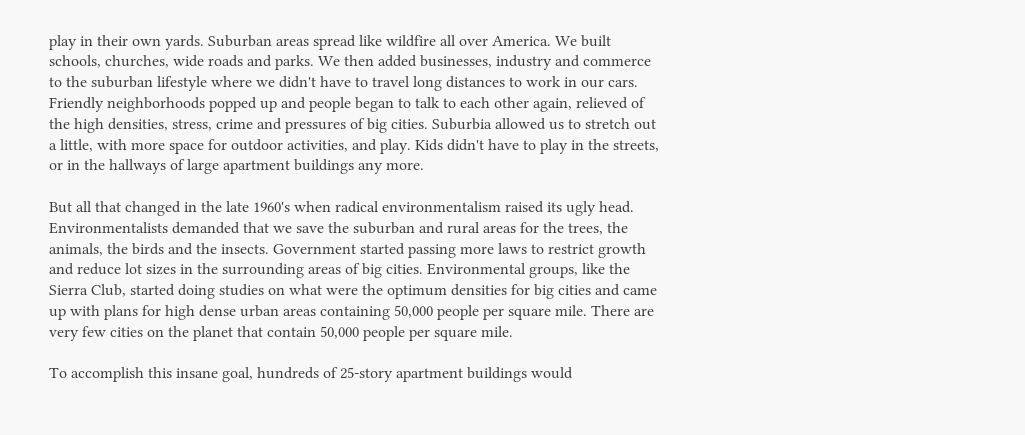play in their own yards. Suburban areas spread like wildfire all over America. We built schools, churches, wide roads and parks. We then added businesses, industry and commerce to the suburban lifestyle where we didn't have to travel long distances to work in our cars. Friendly neighborhoods popped up and people began to talk to each other again, relieved of the high densities, stress, crime and pressures of big cities. Suburbia allowed us to stretch out a little, with more space for outdoor activities, and play. Kids didn't have to play in the streets, or in the hallways of large apartment buildings any more.

But all that changed in the late 1960's when radical environmentalism raised its ugly head. Environmentalists demanded that we save the suburban and rural areas for the trees, the animals, the birds and the insects. Government started passing more laws to restrict growth and reduce lot sizes in the surrounding areas of big cities. Environmental groups, like the Sierra Club, started doing studies on what were the optimum densities for big cities and came up with plans for high dense urban areas containing 50,000 people per square mile. There are very few cities on the planet that contain 50,000 people per square mile.

To accomplish this insane goal, hundreds of 25-story apartment buildings would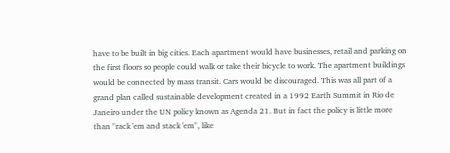have to be built in big cities. Each apartment would have businesses, retail and parking on the first floors so people could walk or take their bicycle to work. The apartment buildings would be connected by mass transit. Cars would be discouraged. This was all part of a grand plan called sustainable development created in a 1992 Earth Summit in Rio de Janeiro under the UN policy known as Agenda 21. But in fact the policy is little more than "rack 'em and stack 'em", like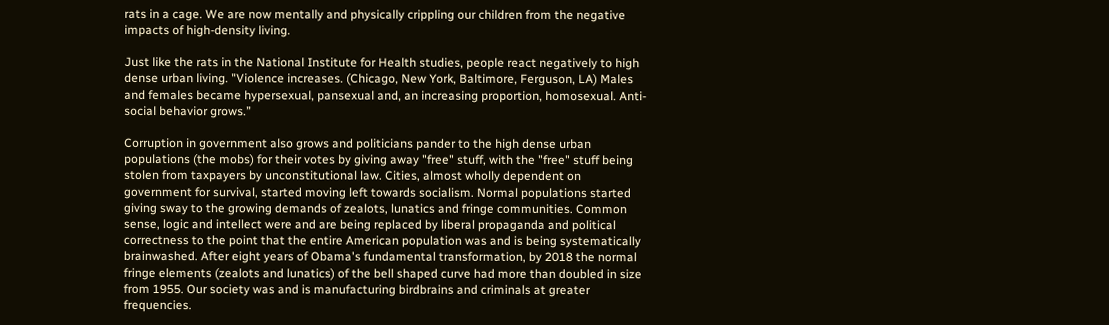rats in a cage. We are now mentally and physically crippling our children from the negative impacts of high-density living.

Just like the rats in the National Institute for Health studies, people react negatively to high dense urban living. "Violence increases. (Chicago, New York, Baltimore, Ferguson, LA) Males and females became hypersexual, pansexual and, an increasing proportion, homosexual. Anti-social behavior grows.”

Corruption in government also grows and politicians pander to the high dense urban populations (the mobs) for their votes by giving away "free" stuff, with the "free" stuff being stolen from taxpayers by unconstitutional law. Cities, almost wholly dependent on government for survival, started moving left towards socialism. Normal populations started giving sway to the growing demands of zealots, lunatics and fringe communities. Common sense, logic and intellect were and are being replaced by liberal propaganda and political correctness to the point that the entire American population was and is being systematically brainwashed. After eight years of Obama's fundamental transformation, by 2018 the normal fringe elements (zealots and lunatics) of the bell shaped curve had more than doubled in size from 1955. Our society was and is manufacturing birdbrains and criminals at greater frequencies.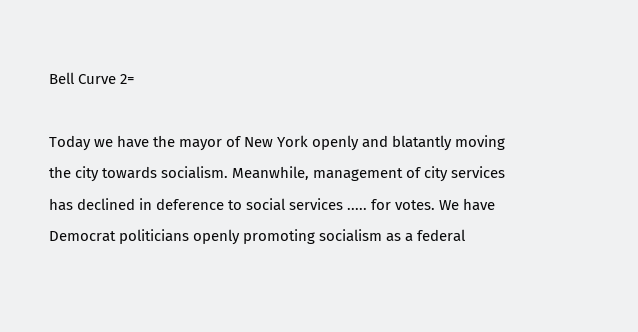Bell Curve 2=

Today we have the mayor of New York openly and blatantly moving the city towards socialism. Meanwhile, management of city services has declined in deference to social services ..... for votes. We have Democrat politicians openly promoting socialism as a federal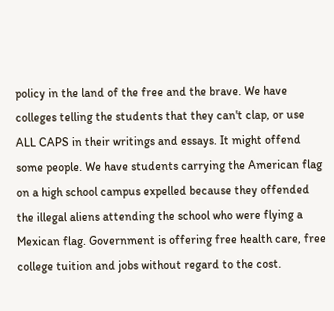policy in the land of the free and the brave. We have colleges telling the students that they can't clap, or use ALL CAPS in their writings and essays. It might offend some people. We have students carrying the American flag on a high school campus expelled because they offended the illegal aliens attending the school who were flying a Mexican flag. Government is offering free health care, free college tuition and jobs without regard to the cost.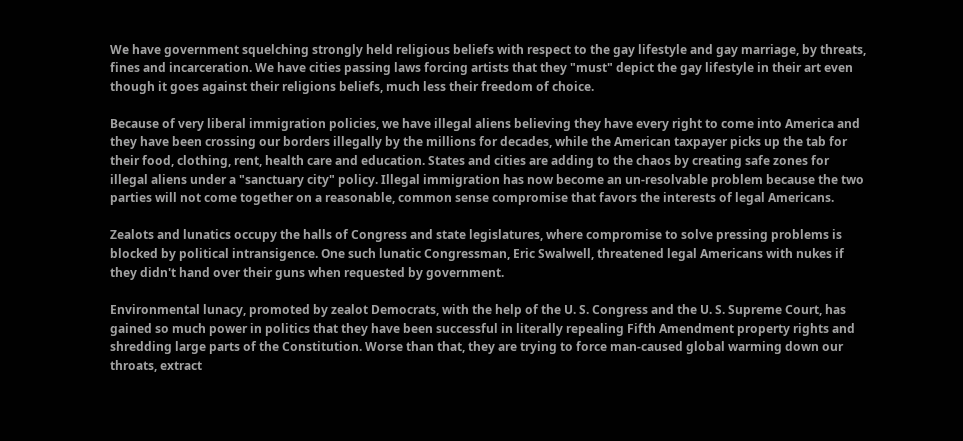We have government squelching strongly held religious beliefs with respect to the gay lifestyle and gay marriage, by threats, fines and incarceration. We have cities passing laws forcing artists that they "must" depict the gay lifestyle in their art even though it goes against their religions beliefs, much less their freedom of choice.

Because of very liberal immigration policies, we have illegal aliens believing they have every right to come into America and they have been crossing our borders illegally by the millions for decades, while the American taxpayer picks up the tab for their food, clothing, rent, health care and education. States and cities are adding to the chaos by creating safe zones for illegal aliens under a "sanctuary city" policy. Illegal immigration has now become an un-resolvable problem because the two parties will not come together on a reasonable, common sense compromise that favors the interests of legal Americans.

Zealots and lunatics occupy the halls of Congress and state legislatures, where compromise to solve pressing problems is blocked by political intransigence. One such lunatic Congressman, Eric Swalwell, threatened legal Americans with nukes if they didn't hand over their guns when requested by government.

Environmental lunacy, promoted by zealot Democrats, with the help of the U. S. Congress and the U. S. Supreme Court, has gained so much power in politics that they have been successful in literally repealing Fifth Amendment property rights and shredding large parts of the Constitution. Worse than that, they are trying to force man-caused global warming down our throats, extract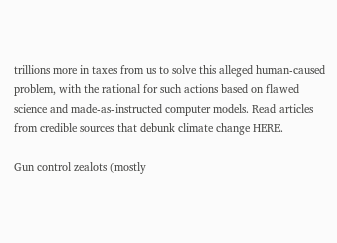trillions more in taxes from us to solve this alleged human-caused problem, with the rational for such actions based on flawed science and made-as-instructed computer models. Read articles from credible sources that debunk climate change HERE.

Gun control zealots (mostly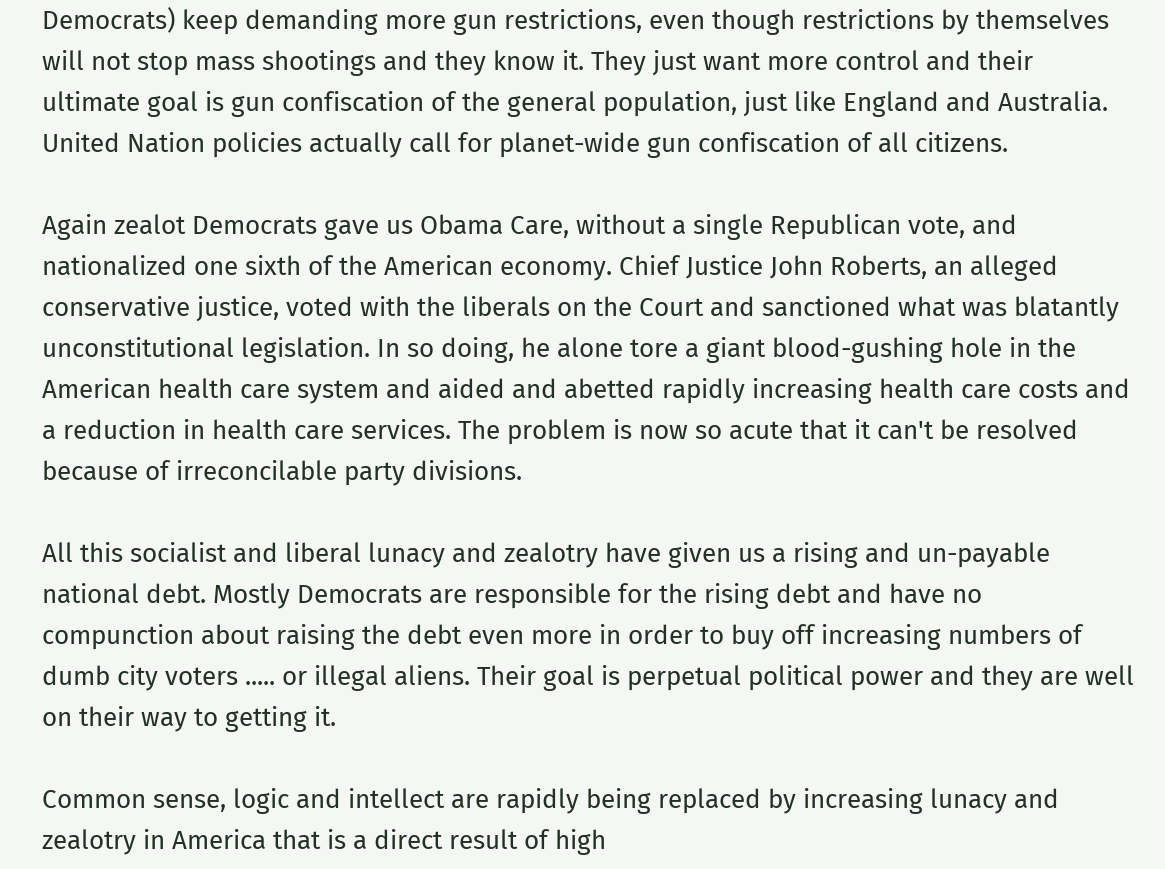Democrats) keep demanding more gun restrictions, even though restrictions by themselves will not stop mass shootings and they know it. They just want more control and their ultimate goal is gun confiscation of the general population, just like England and Australia. United Nation policies actually call for planet-wide gun confiscation of all citizens.

Again zealot Democrats gave us Obama Care, without a single Republican vote, and nationalized one sixth of the American economy. Chief Justice John Roberts, an alleged conservative justice, voted with the liberals on the Court and sanctioned what was blatantly unconstitutional legislation. In so doing, he alone tore a giant blood-gushing hole in the American health care system and aided and abetted rapidly increasing health care costs and a reduction in health care services. The problem is now so acute that it can't be resolved because of irreconcilable party divisions.

All this socialist and liberal lunacy and zealotry have given us a rising and un-payable national debt. Mostly Democrats are responsible for the rising debt and have no compunction about raising the debt even more in order to buy off increasing numbers of dumb city voters ..... or illegal aliens. Their goal is perpetual political power and they are well on their way to getting it.

Common sense, logic and intellect are rapidly being replaced by increasing lunacy and zealotry in America that is a direct result of high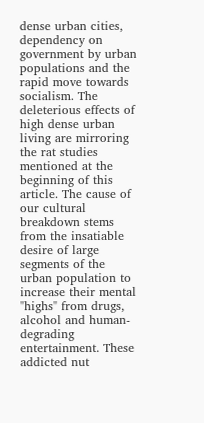dense urban cities, dependency on government by urban populations and the rapid move towards socialism. The deleterious effects of high dense urban living are mirroring the rat studies mentioned at the beginning of this article. The cause of our cultural breakdown stems from the insatiable desire of large segments of the urban population to increase their mental "highs" from drugs, alcohol and human-degrading entertainment. These addicted nut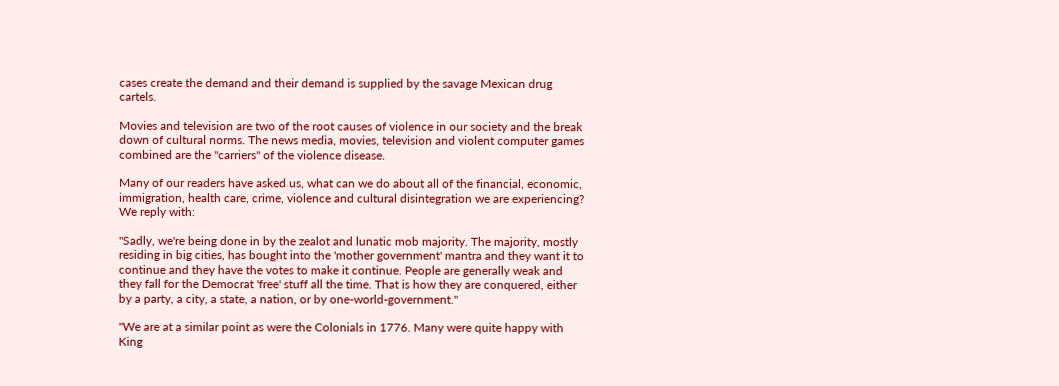cases create the demand and their demand is supplied by the savage Mexican drug cartels.

Movies and television are two of the root causes of violence in our society and the break down of cultural norms. The news media, movies, television and violent computer games combined are the "carriers" of the violence disease.

Many of our readers have asked us, what can we do about all of the financial, economic, immigration, health care, crime, violence and cultural disintegration we are experiencing? We reply with:

"Sadly, we're being done in by the zealot and lunatic mob majority. The majority, mostly residing in big cities, has bought into the 'mother government' mantra and they want it to continue and they have the votes to make it continue. People are generally weak and they fall for the Democrat 'free' stuff all the time. That is how they are conquered, either by a party, a city, a state, a nation, or by one-world-government."

"We are at a similar point as were the Colonials in 1776. Many were quite happy with King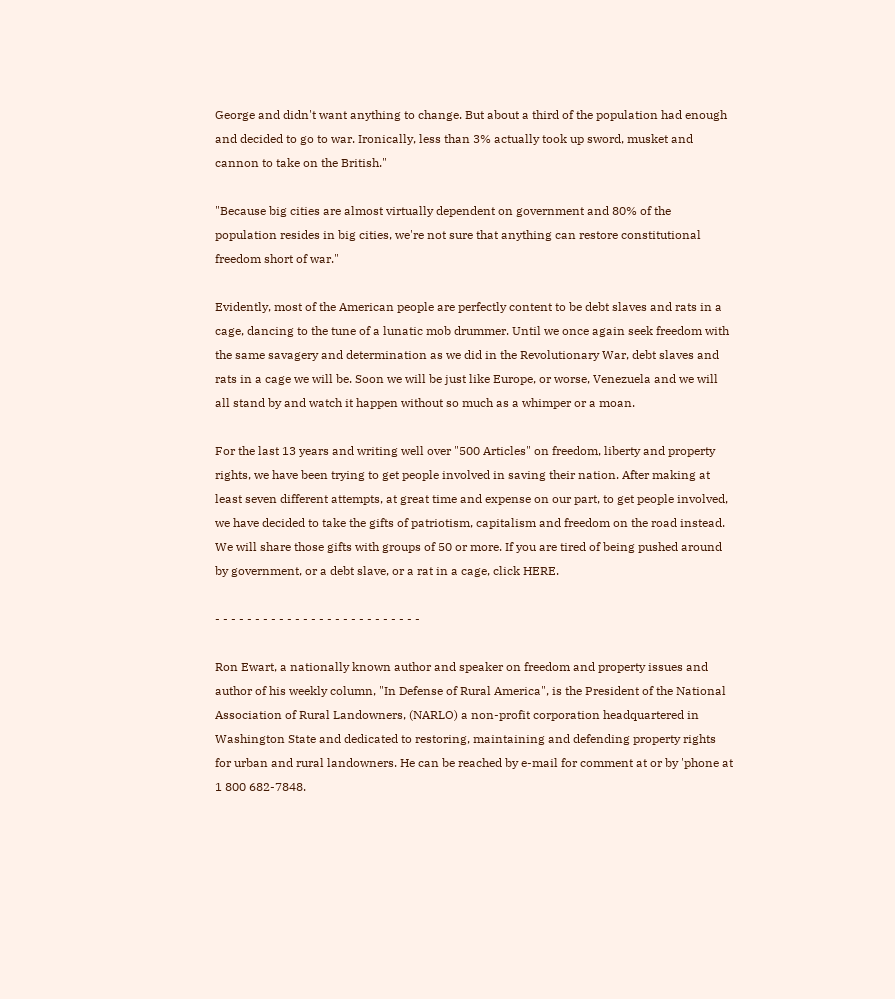George and didn't want anything to change. But about a third of the population had enough and decided to go to war. Ironically, less than 3% actually took up sword, musket and cannon to take on the British."

"Because big cities are almost virtually dependent on government and 80% of the population resides in big cities, we're not sure that anything can restore constitutional freedom short of war."

Evidently, most of the American people are perfectly content to be debt slaves and rats in a cage, dancing to the tune of a lunatic mob drummer. Until we once again seek freedom with the same savagery and determination as we did in the Revolutionary War, debt slaves and rats in a cage we will be. Soon we will be just like Europe, or worse, Venezuela and we will all stand by and watch it happen without so much as a whimper or a moan.

For the last 13 years and writing well over "500 Articles" on freedom, liberty and property rights, we have been trying to get people involved in saving their nation. After making at least seven different attempts, at great time and expense on our part, to get people involved, we have decided to take the gifts of patriotism, capitalism and freedom on the road instead. We will share those gifts with groups of 50 or more. If you are tired of being pushed around by government, or a debt slave, or a rat in a cage, click HERE.

- - - - - - - - - - - - - - - - - - - - - - - - - -

Ron Ewart, a nationally known author and speaker on freedom and property issues and author of his weekly column, "In Defense of Rural America", is the President of the National Association of Rural Landowners, (NARLO) a non-profit corporation headquartered in Washington State and dedicated to restoring, maintaining and defending property rights for urban and rural landowners. He can be reached by e-mail for comment at or by 'phone at 1 800 682-7848.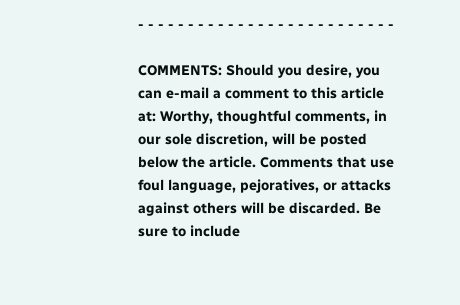- - - - - - - - - - - - - - - - - - - - - - - - - -

COMMENTS: Should you desire, you can e-mail a comment to this article at: Worthy, thoughtful comments, in our sole discretion, will be posted below the article. Comments that use foul language, pejoratives, or attacks against others will be discarded. Be sure to include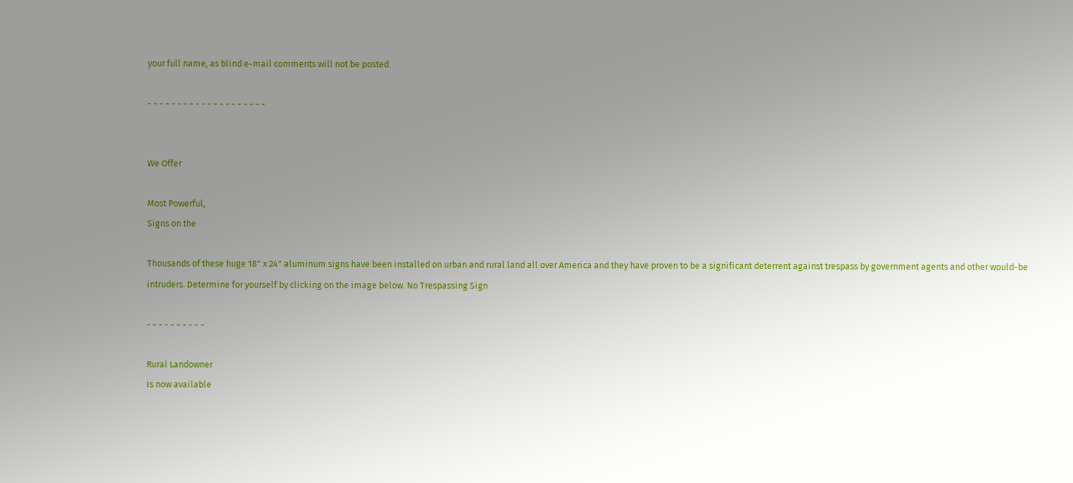your full name, as blind e-mail comments will not be posted.

- - - - - - - - - - - - - - - - - - - -


We Offer

Most Powerful,
Signs on the

Thousands of these huge 18" x 24" aluminum signs have been installed on urban and rural land all over America and they have proven to be a significant deterrent against trespass by government agents and other would-be intruders. Determine for yourself by clicking on the image below. No Trespassing Sign

- - - - - - - - - -

Rural Landowner
Is now available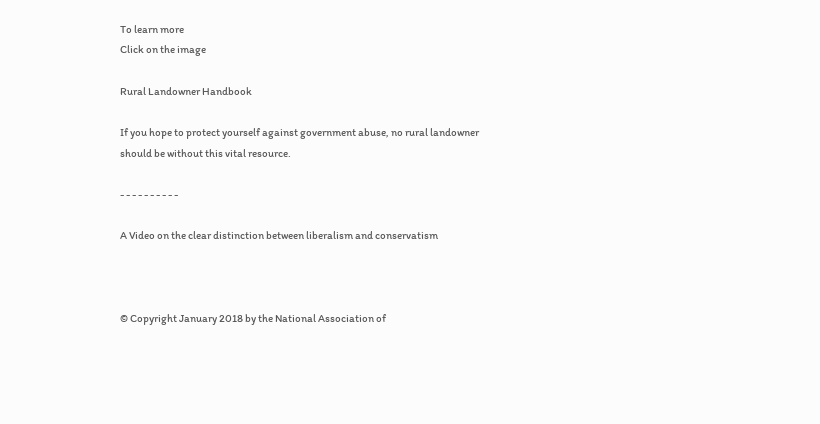To learn more
Click on the image

Rural Landowner Handbook

If you hope to protect yourself against government abuse, no rural landowner should be without this vital resource.

- - - - - - - - - -

A Video on the clear distinction between liberalism and conservatism



© Copyright January 2018 by the National Association of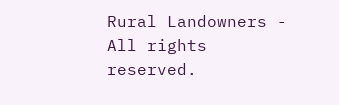Rural Landowners - All rights reserved.